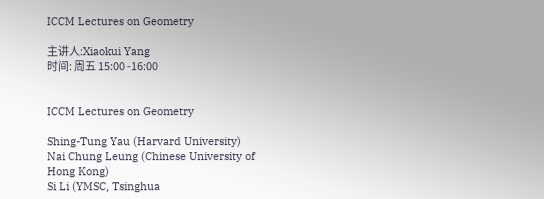ICCM Lectures on Geometry

主讲人:Xiaokui Yang
时间: 周五 15:00 -16:00


ICCM Lectures on Geometry

Shing-Tung Yau (Harvard University)
Nai Chung Leung (Chinese University of Hong Kong)
Si Li (YMSC, Tsinghua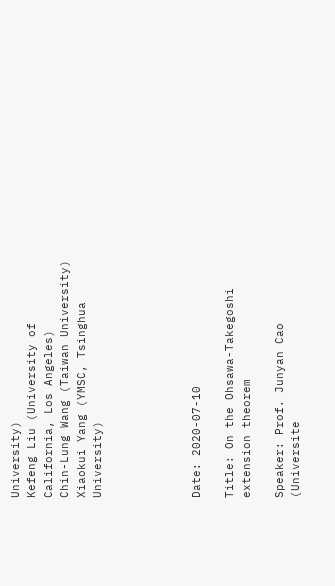University)
Kefeng Liu (University of California, Los Angeles)
Chin-Lung Wang (Taiwan University)
Xiaokui Yang (YMSC, Tsinghua University)





Date: 2020-07-10

Title: On the Ohsawa-Takegoshi extension theorem

Speaker: Prof. Junyan Cao (Universite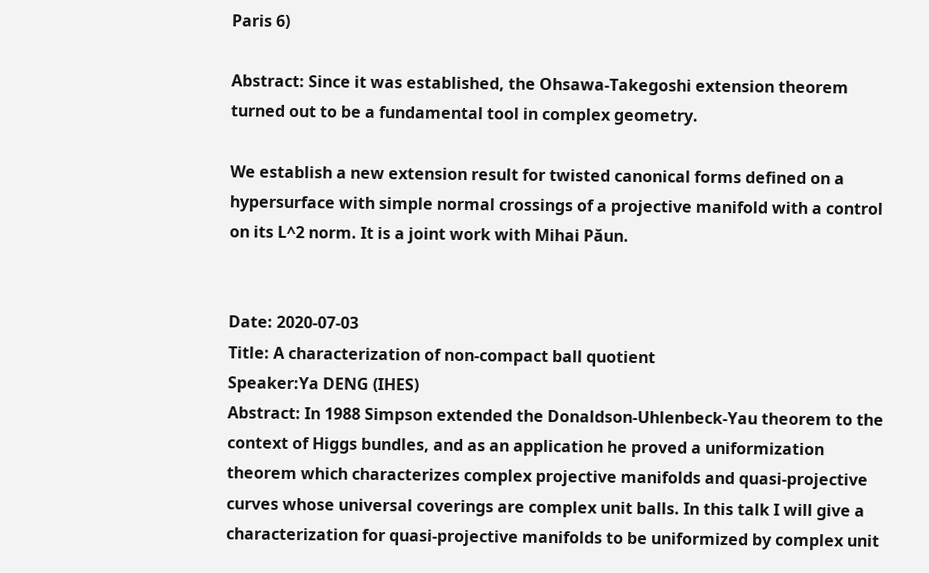Paris 6)

Abstract: Since it was established, the Ohsawa-Takegoshi extension theorem turned out to be a fundamental tool in complex geometry.

We establish a new extension result for twisted canonical forms defined on a hypersurface with simple normal crossings of a projective manifold with a control on its L^2 norm. It is a joint work with Mihai Păun.


Date: 2020-07-03
Title: A characterization of non-compact ball quotient
Speaker:Ya DENG (IHES)
Abstract: In 1988 Simpson extended the Donaldson-Uhlenbeck-Yau theorem to the context of Higgs bundles, and as an application he proved a uniformization theorem which characterizes complex projective manifolds and quasi-projective curves whose universal coverings are complex unit balls. In this talk I will give a characterization for quasi-projective manifolds to be uniformized by complex unit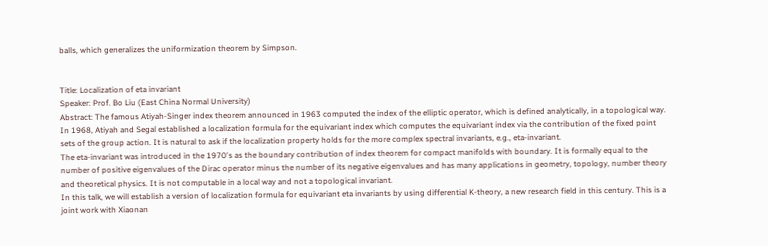balls, which generalizes the uniformization theorem by Simpson.


Title: Localization of eta invariant
Speaker: Prof. Bo Liu (East China Normal University)
Abstract: The famous Atiyah-Singer index theorem announced in 1963 computed the index of the elliptic operator, which is defined analytically, in a topological way. In 1968, Atiyah and Segal established a localization formula for the equivariant index which computes the equivariant index via the contribution of the fixed point sets of the group action. It is natural to ask if the localization property holds for the more complex spectral invariants, e.g., eta-invariant.
The eta-invariant was introduced in the 1970's as the boundary contribution of index theorem for compact manifolds with boundary. It is formally equal to the number of positive eigenvalues of the Dirac operator minus the number of its negative eigenvalues and has many applications in geometry, topology, number theory and theoretical physics. It is not computable in a local way and not a topological invariant.
In this talk, we will establish a version of localization formula for equivariant eta invariants by using differential K-theory, a new research field in this century. This is a joint work with Xiaonan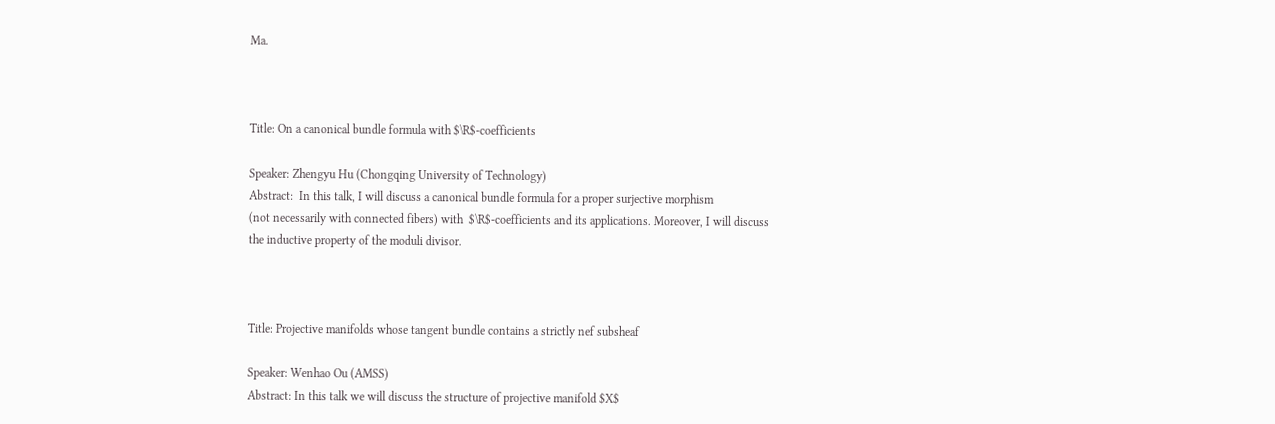Ma.



Title: On a canonical bundle formula with $\R$-coefficients

Speaker: Zhengyu Hu (Chongqing University of Technology)
Abstract:  In this talk, I will discuss a canonical bundle formula for a proper surjective morphism
(not necessarily with connected fibers) with  $\R$-coefficients and its applications. Moreover, I will discuss the inductive property of the moduli divisor.



Title: Projective manifolds whose tangent bundle contains a strictly nef subsheaf

Speaker: Wenhao Ou (AMSS)
Abstract: In this talk we will discuss the structure of projective manifold $X$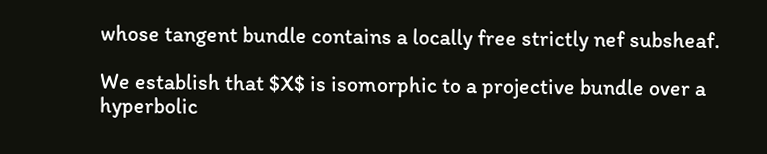whose tangent bundle contains a locally free strictly nef subsheaf.

We establish that $X$ is isomorphic to a projective bundle over a hyperbolic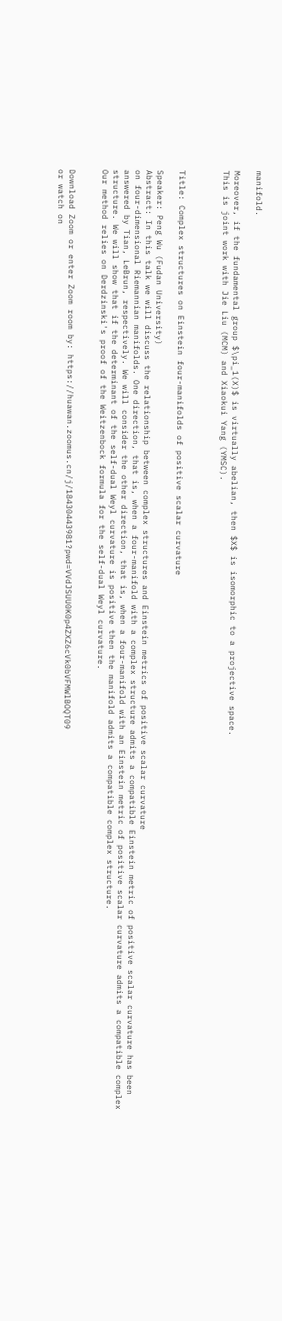manifold.

Moreover, if the fundamental group $\pi_1(X)$ is virtually abelian, then $X$ is isomorphic to a projective space.
This is joint work with Jie Liu (MCM) and Xiaokui Yang (YMSC).



Title: Complex structures on Einstein four-manifolds of positive scalar curvature

Speaker: Peng Wu (Fudan University)
Abstract: In this talk we will discuss the relationship between complex structures and Einstein metrics of positive scalar curvature
on four-dimensional Riemannian manifolds. One direction, that is, when a four-manifold with a complex structure admits a compatible Einstein metric of positive scalar curvature has been answered by Tian, LeBrun, respectively. We will consider the other direction, that is, when a four-manifold with an Einstein metric of positive scalar curvature admits a compatible complex structure. We will show that if the determinant of the self-dual Weyl curvature is positive then the manifold admits a compatible complex structure.
Our method relies on Derdzinski's proof of the Weitzenbock formula for the self-dual Weyl curvature.


Download Zoom or enter Zoom room by: https://huawan.zoomus.cn/j/18430443981?pwd=VVdJSUU0K0p4ZXZ6cVk0bVFMWlBOQT09
or watch on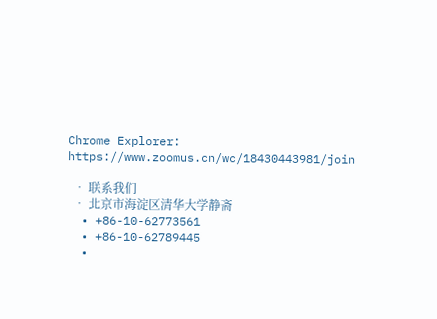Chrome Explorer: https://www.zoomus.cn/wc/18430443981/join

  • 联系我们
  • 北京市海淀区清华大学静斋
  • +86-10-62773561
  • +86-10-62789445
  •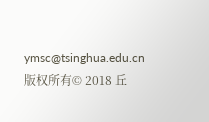ymsc@tsinghua.edu.cn
版权所有© 2018 丘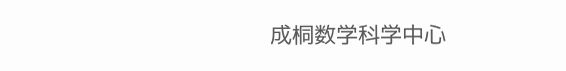成桐数学科学中心